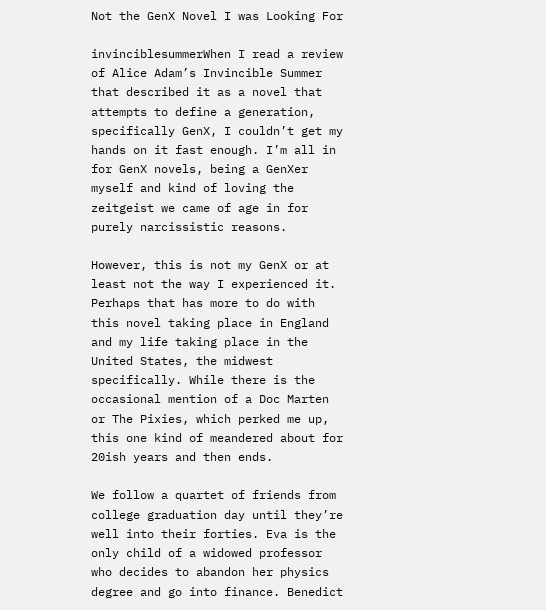Not the GenX Novel I was Looking For

invinciblesummerWhen I read a review of Alice Adam’s Invincible Summer that described it as a novel that attempts to define a generation, specifically GenX, I couldn’t get my hands on it fast enough. I’m all in for GenX novels, being a GenXer myself and kind of loving the zeitgeist we came of age in for purely narcissistic reasons.

However, this is not my GenX or at least not the way I experienced it. Perhaps that has more to do with this novel taking place in England and my life taking place in the United States, the midwest specifically. While there is the occasional mention of a Doc Marten or The Pixies, which perked me up, this one kind of meandered about for 20ish years and then ends.

We follow a quartet of friends from college graduation day until they’re well into their forties. Eva is the only child of a widowed professor who decides to abandon her physics degree and go into finance. Benedict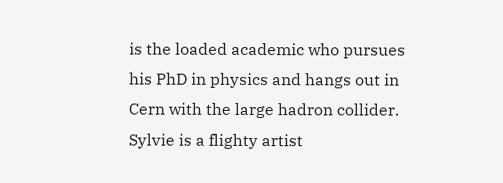is the loaded academic who pursues his PhD in physics and hangs out in Cern with the large hadron collider. Sylvie is a flighty artist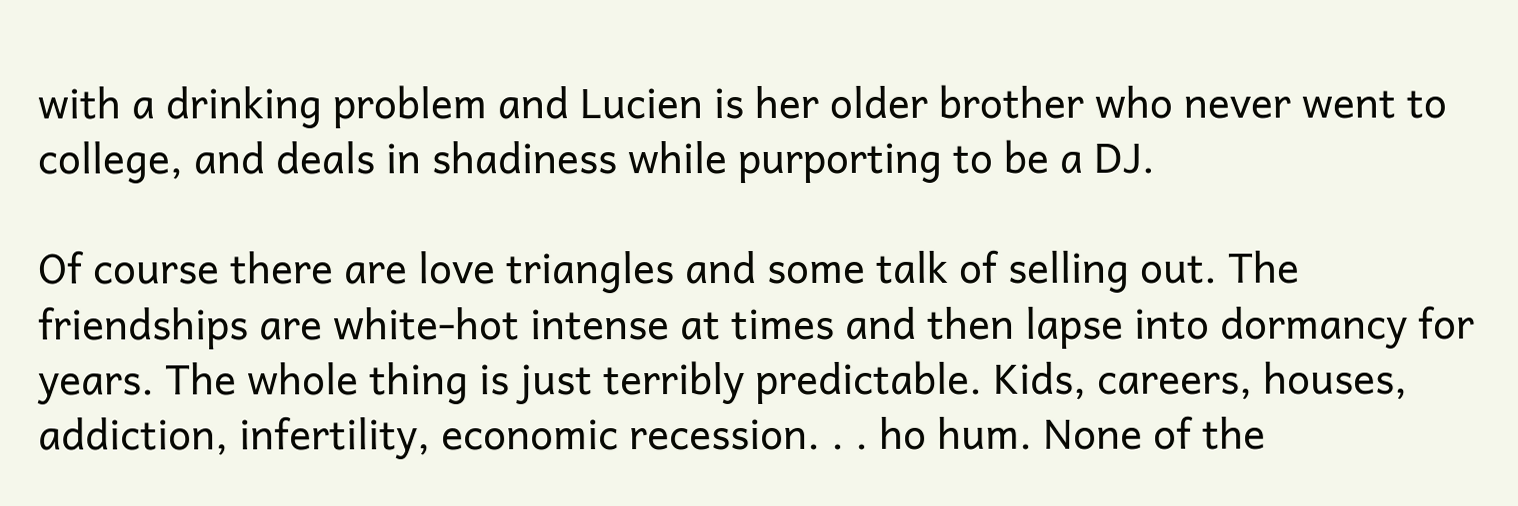with a drinking problem and Lucien is her older brother who never went to college, and deals in shadiness while purporting to be a DJ.

Of course there are love triangles and some talk of selling out. The friendships are white-hot intense at times and then lapse into dormancy for years. The whole thing is just terribly predictable. Kids, careers, houses, addiction, infertility, economic recession. . . ho hum. None of the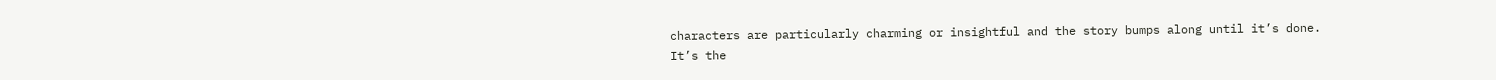characters are particularly charming or insightful and the story bumps along until it’s done. It’s the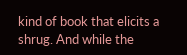kind of book that elicits a shrug. And while the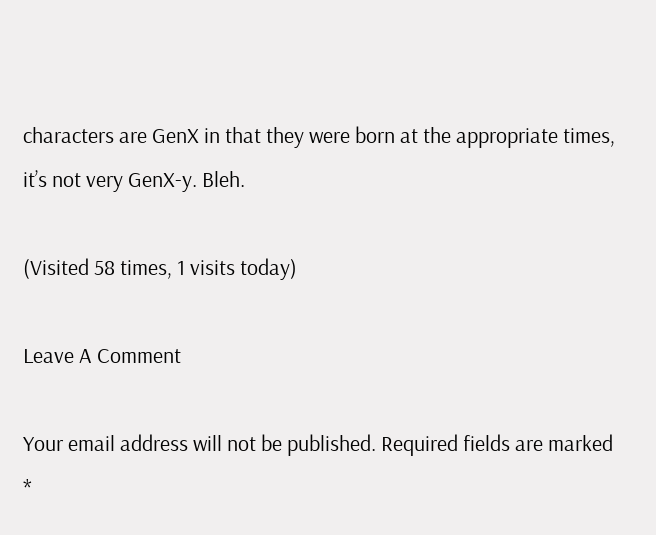characters are GenX in that they were born at the appropriate times, it’s not very GenX-y. Bleh.

(Visited 58 times, 1 visits today)

Leave A Comment

Your email address will not be published. Required fields are marked *